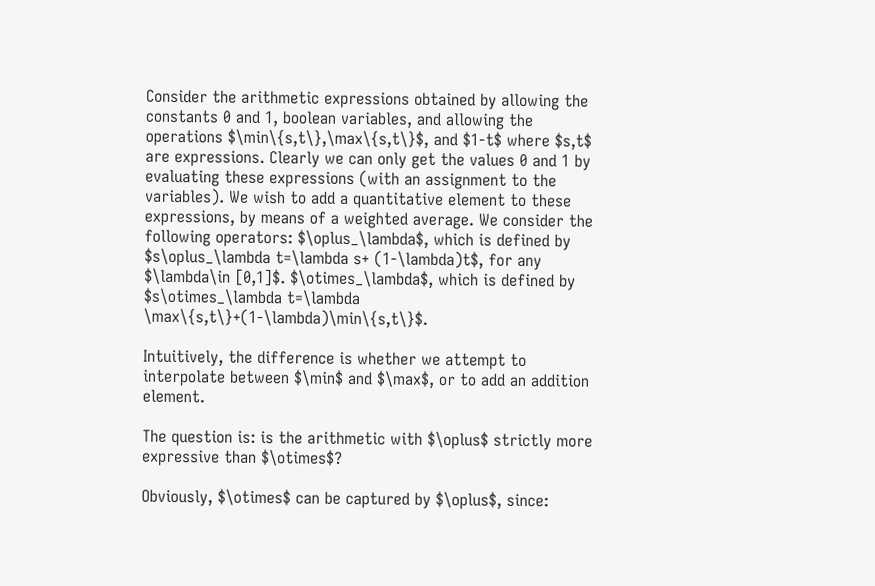Consider the arithmetic expressions obtained by allowing the constants 0 and 1, boolean variables, and allowing the operations $\min\{s,t\},\max\{s,t\}$, and $1-t$ where $s,t$ are expressions. Clearly we can only get the values 0 and 1 by evaluating these expressions (with an assignment to the variables). We wish to add a quantitative element to these expressions, by means of a weighted average. We consider the following operators: $\oplus_\lambda$, which is defined by $s\oplus_\lambda t=\lambda s+ (1-\lambda)t$, for any $\lambda\in [0,1]$. $\otimes_\lambda$, which is defined by $s\otimes_\lambda t=\lambda \max\{s,t\}+(1-\lambda)\min\{s,t\}$.

Intuitively, the difference is whether we attempt to interpolate between $\min$ and $\max$, or to add an addition element.

The question is: is the arithmetic with $\oplus$ strictly more expressive than $\otimes$?

Obviously, $\otimes$ can be captured by $\oplus$, since: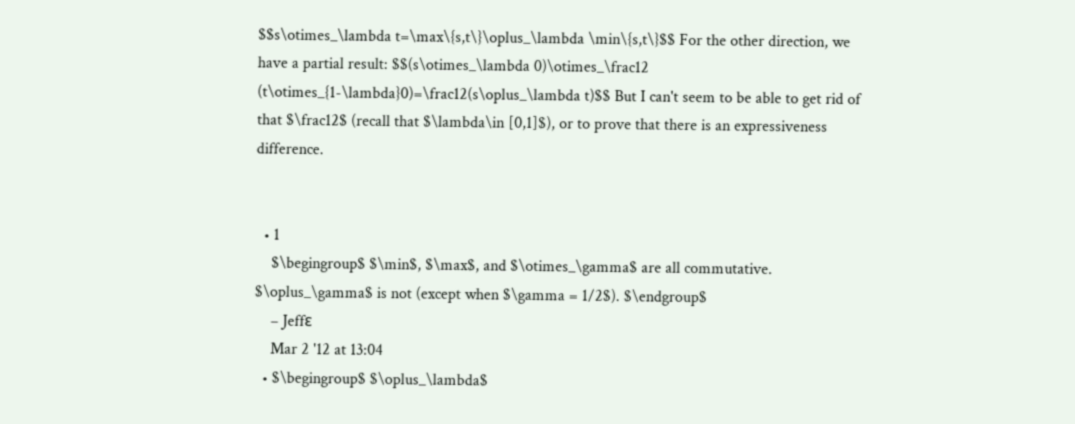$$s\otimes_\lambda t=\max\{s,t\}\oplus_\lambda \min\{s,t\}$$ For the other direction, we have a partial result: $$(s\otimes_\lambda 0)\otimes_\frac12 (t\otimes_{1-\lambda}0)=\frac12(s\oplus_\lambda t)$$ But I can't seem to be able to get rid of that $\frac12$ (recall that $\lambda\in [0,1]$), or to prove that there is an expressiveness difference.


  • 1
    $\begingroup$ $\min$, $\max$, and $\otimes_\gamma$ are all commutative. $\oplus_\gamma$ is not (except when $\gamma = 1/2$). $\endgroup$
    – Jeffε
    Mar 2 '12 at 13:04
  • $\begingroup$ $\oplus_\lambda$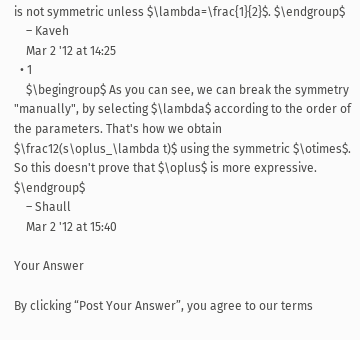is not symmetric unless $\lambda=\frac{1}{2}$. $\endgroup$
    – Kaveh
    Mar 2 '12 at 14:25
  • 1
    $\begingroup$ As you can see, we can break the symmetry "manually", by selecting $\lambda$ according to the order of the parameters. That's how we obtain $\frac12(s\oplus_\lambda t)$ using the symmetric $\otimes$. So this doesn't prove that $\oplus$ is more expressive. $\endgroup$
    – Shaull
    Mar 2 '12 at 15:40

Your Answer

By clicking “Post Your Answer”, you agree to our terms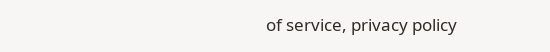of service, privacy policy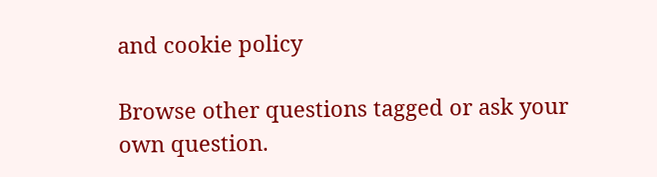and cookie policy

Browse other questions tagged or ask your own question.